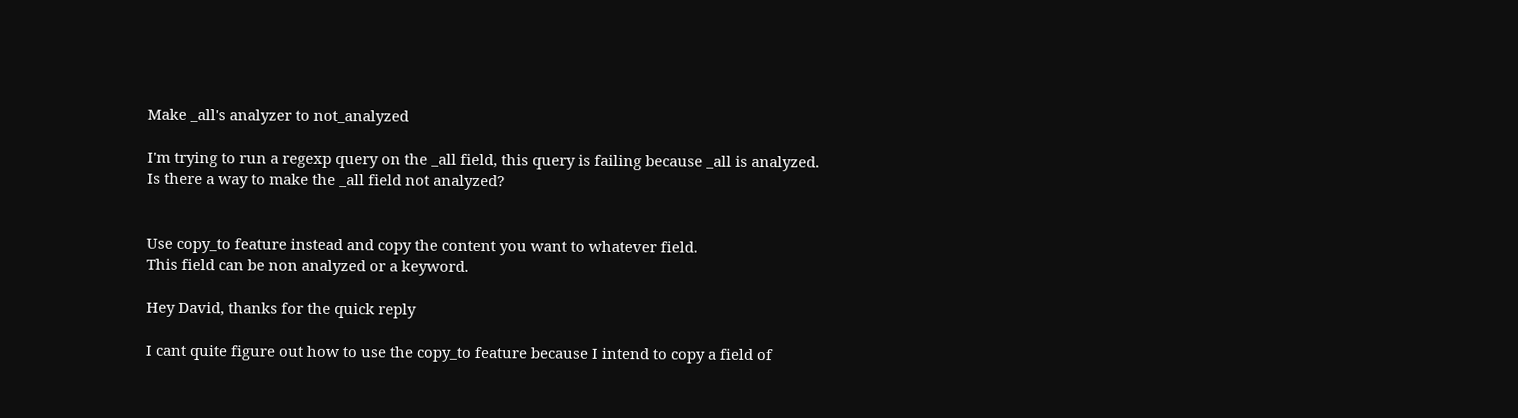Make _all's analyzer to not_analyzed

I'm trying to run a regexp query on the _all field, this query is failing because _all is analyzed.
Is there a way to make the _all field not analyzed?


Use copy_to feature instead and copy the content you want to whatever field.
This field can be non analyzed or a keyword.

Hey David, thanks for the quick reply

I cant quite figure out how to use the copy_to feature because I intend to copy a field of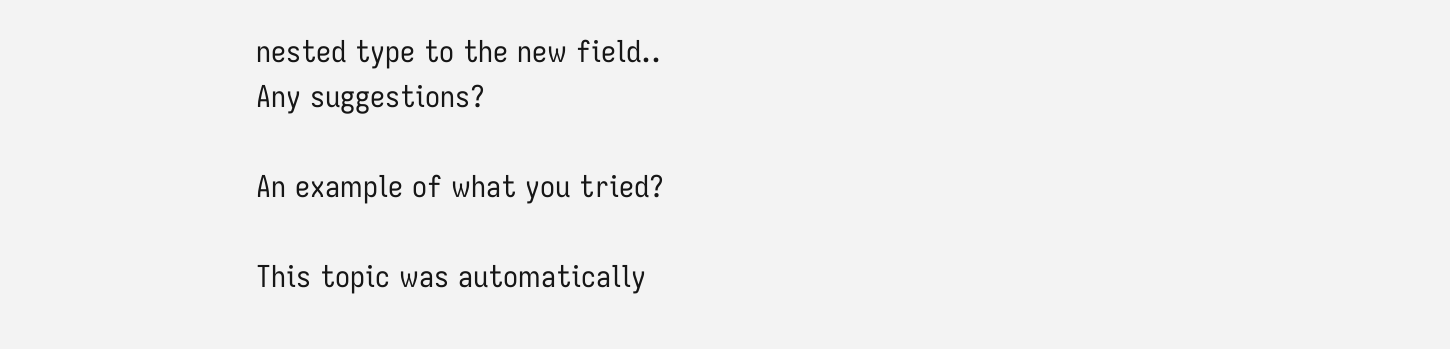nested type to the new field..
Any suggestions?

An example of what you tried?

This topic was automatically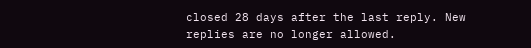closed 28 days after the last reply. New replies are no longer allowed.